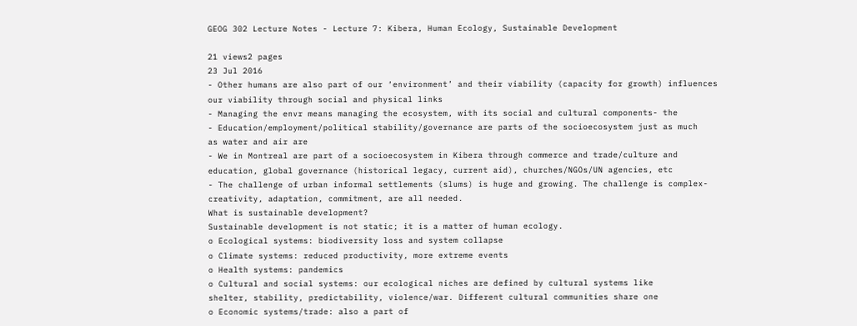GEOG 302 Lecture Notes - Lecture 7: Kibera, Human Ecology, Sustainable Development

21 views2 pages
23 Jul 2016
- Other humans are also part of our ‘environment’ and their viability (capacity for growth) influences
our viability through social and physical links
- Managing the envr means managing the ecosystem, with its social and cultural components- the
- Education/employment/political stability/governance are parts of the socioecosystem just as much
as water and air are
- We in Montreal are part of a socioecosystem in Kibera through commerce and trade/culture and
education, global governance (historical legacy, current aid), churches/NGOs/UN agencies, etc
- The challenge of urban informal settlements (slums) is huge and growing. The challenge is complex-
creativity, adaptation, commitment, are all needed.
What is sustainable development?
Sustainable development is not static; it is a matter of human ecology.
o Ecological systems: biodiversity loss and system collapse
o Climate systems: reduced productivity, more extreme events
o Health systems: pandemics
o Cultural and social systems: our ecological niches are defined by cultural systems like
shelter, stability, predictability, violence/war. Different cultural communities share one
o Economic systems/trade: also a part of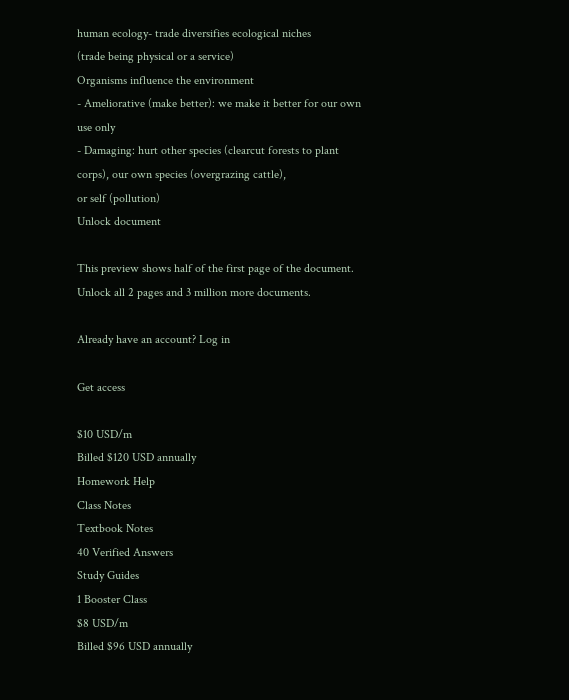human ecology- trade diversifies ecological niches
(trade being physical or a service)
Organisms influence the environment
- Ameliorative (make better): we make it better for our own use only
- Damaging: hurt other species (clearcut forests to plant corps), our own species (overgrazing cattle),
or self (pollution)
Unlock document

This preview shows half of the first page of the document.
Unlock all 2 pages and 3 million more documents.

Already have an account? Log in

Get access

$10 USD/m
Billed $120 USD annually
Homework Help
Class Notes
Textbook Notes
40 Verified Answers
Study Guides
1 Booster Class
$8 USD/m
Billed $96 USD annually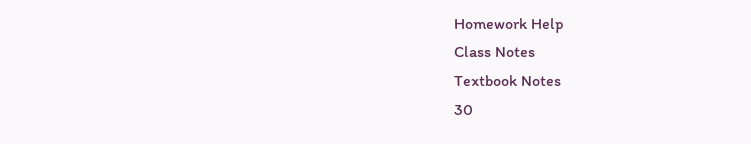Homework Help
Class Notes
Textbook Notes
30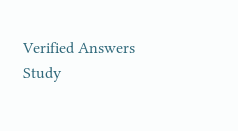Verified Answers
Study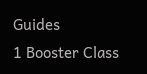Guides
1 Booster Class